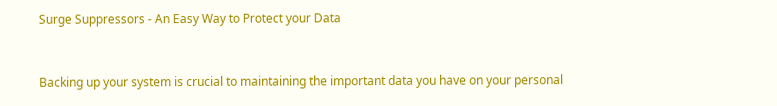Surge Suppressors - An Easy Way to Protect your Data


Backing up your system is crucial to maintaining the important data you have on your personal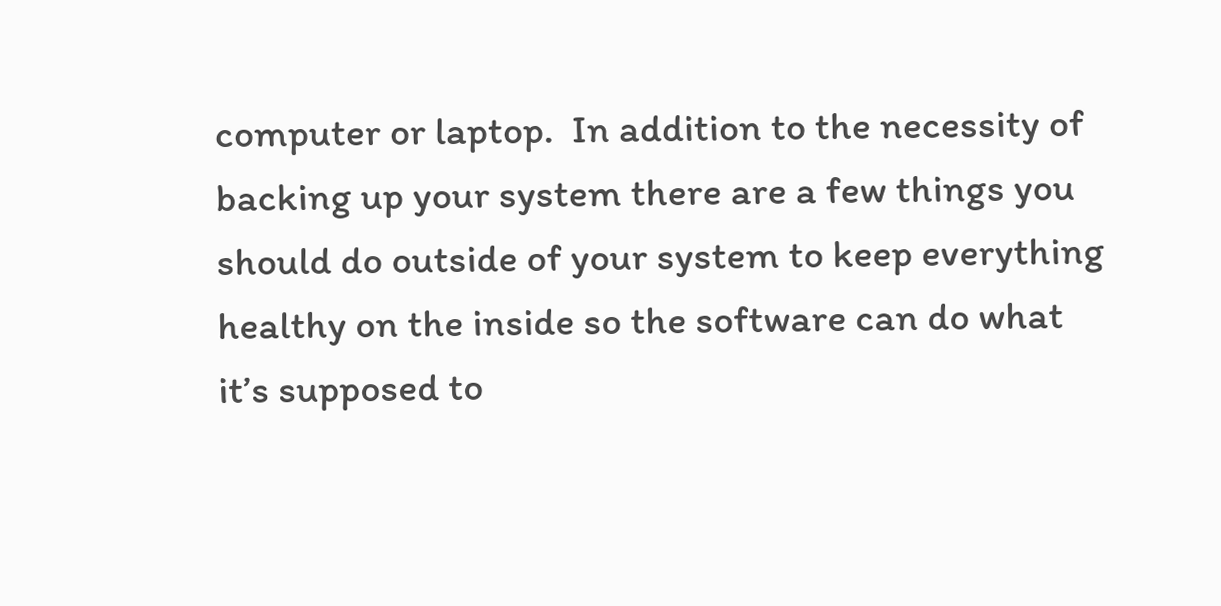computer or laptop.  In addition to the necessity of backing up your system there are a few things you should do outside of your system to keep everything healthy on the inside so the software can do what it’s supposed to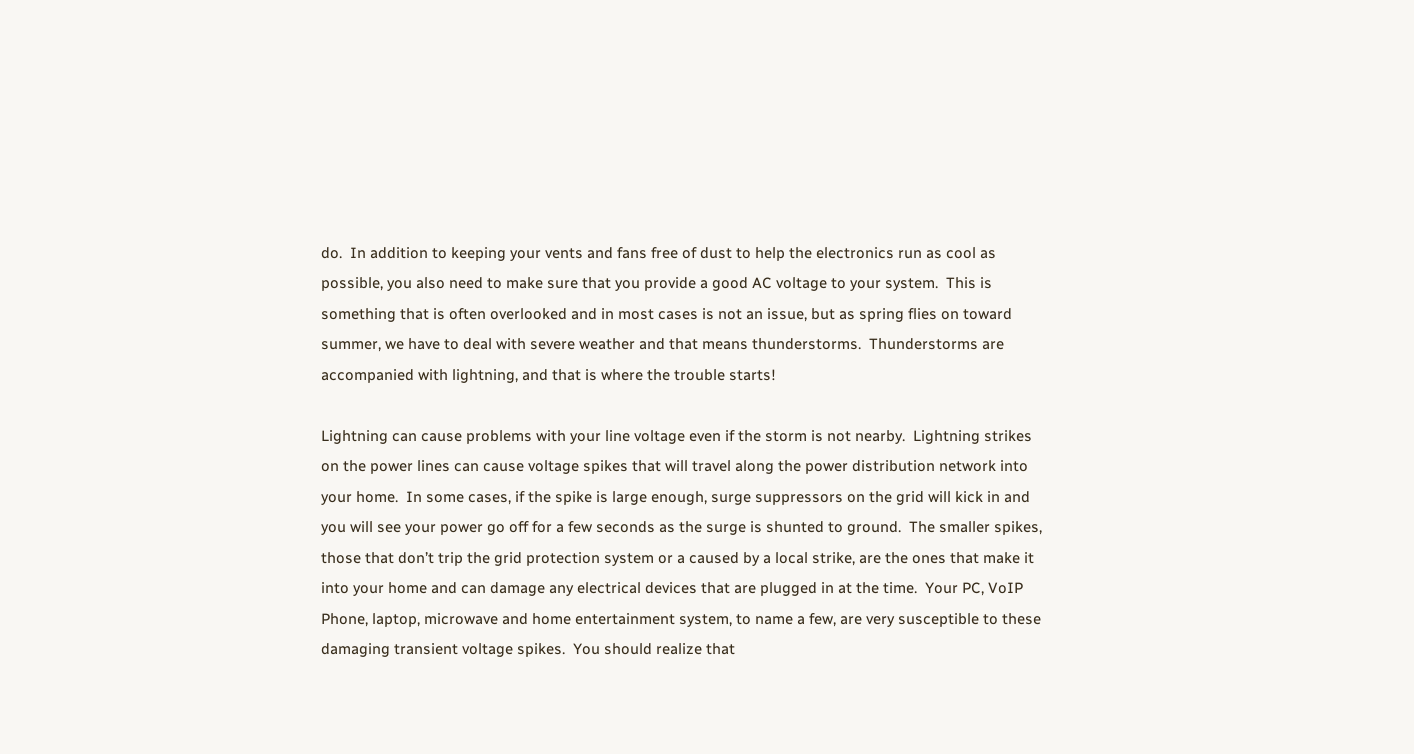do.  In addition to keeping your vents and fans free of dust to help the electronics run as cool as possible, you also need to make sure that you provide a good AC voltage to your system.  This is something that is often overlooked and in most cases is not an issue, but as spring flies on toward summer, we have to deal with severe weather and that means thunderstorms.  Thunderstorms are accompanied with lightning, and that is where the trouble starts!

Lightning can cause problems with your line voltage even if the storm is not nearby.  Lightning strikes on the power lines can cause voltage spikes that will travel along the power distribution network into your home.  In some cases, if the spike is large enough, surge suppressors on the grid will kick in and you will see your power go off for a few seconds as the surge is shunted to ground.  The smaller spikes, those that don’t trip the grid protection system or a caused by a local strike, are the ones that make it into your home and can damage any electrical devices that are plugged in at the time.  Your PC, VoIP Phone, laptop, microwave and home entertainment system, to name a few, are very susceptible to these damaging transient voltage spikes.  You should realize that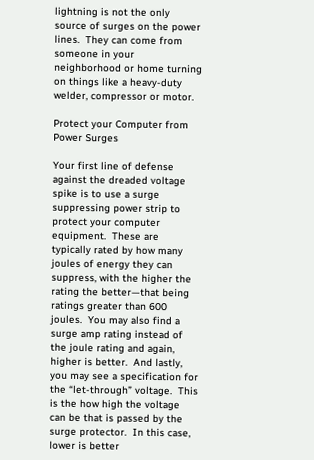lightning is not the only source of surges on the power lines.  They can come from someone in your neighborhood or home turning on things like a heavy-duty welder, compressor or motor.

Protect your Computer from Power Surges

Your first line of defense against the dreaded voltage spike is to use a surge suppressing power strip to protect your computer equipment.  These are typically rated by how many joules of energy they can suppress, with the higher the rating the better—that being ratings greater than 600 joules.  You may also find a surge amp rating instead of the joule rating and again, higher is better.  And lastly, you may see a specification for the “let-through” voltage.  This is the how high the voltage can be that is passed by the surge protector.  In this case, lower is better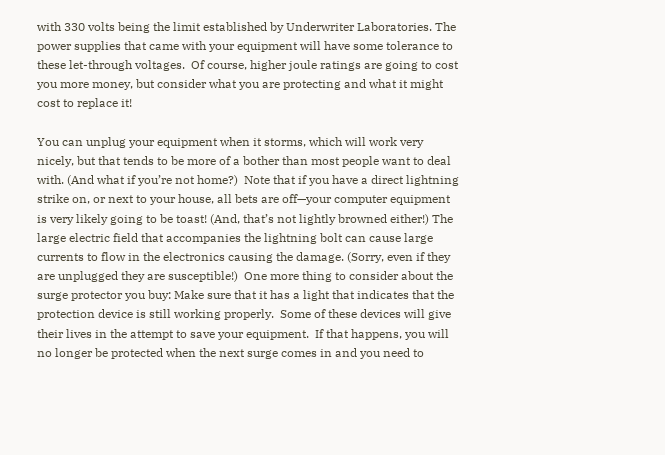with 330 volts being the limit established by Underwriter Laboratories. The power supplies that came with your equipment will have some tolerance to these let-through voltages.  Of course, higher joule ratings are going to cost you more money, but consider what you are protecting and what it might cost to replace it!

You can unplug your equipment when it storms, which will work very nicely, but that tends to be more of a bother than most people want to deal with. (And what if you’re not home?)  Note that if you have a direct lightning strike on, or next to your house, all bets are off—your computer equipment is very likely going to be toast! (And, that’s not lightly browned either!) The large electric field that accompanies the lightning bolt can cause large currents to flow in the electronics causing the damage. (Sorry, even if they are unplugged they are susceptible!)  One more thing to consider about the surge protector you buy: Make sure that it has a light that indicates that the protection device is still working properly.  Some of these devices will give their lives in the attempt to save your equipment.  If that happens, you will no longer be protected when the next surge comes in and you need to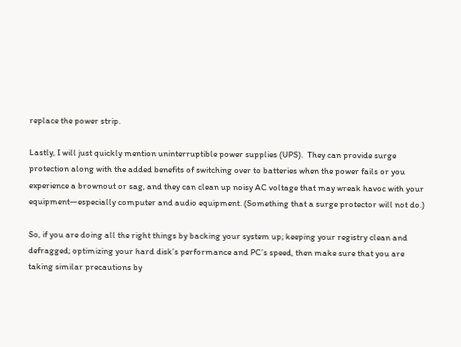replace the power strip.

Lastly, I will just quickly mention uninterruptible power supplies (UPS).  They can provide surge protection along with the added benefits of switching over to batteries when the power fails or you experience a brownout or sag, and they can clean up noisy AC voltage that may wreak havoc with your equipment—especially computer and audio equipment. (Something that a surge protector will not do.)

So, if you are doing all the right things by backing your system up; keeping your registry clean and defragged; optimizing your hard disk’s performance and PC’s speed, then make sure that you are taking similar precautions by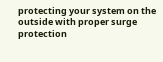protecting your system on the outside with proper surge protection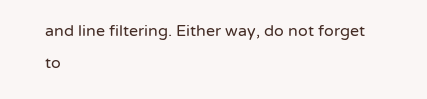and line filtering. Either way, do not forget to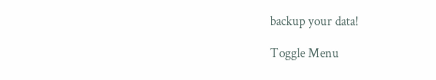backup your data!

Toggle Menu